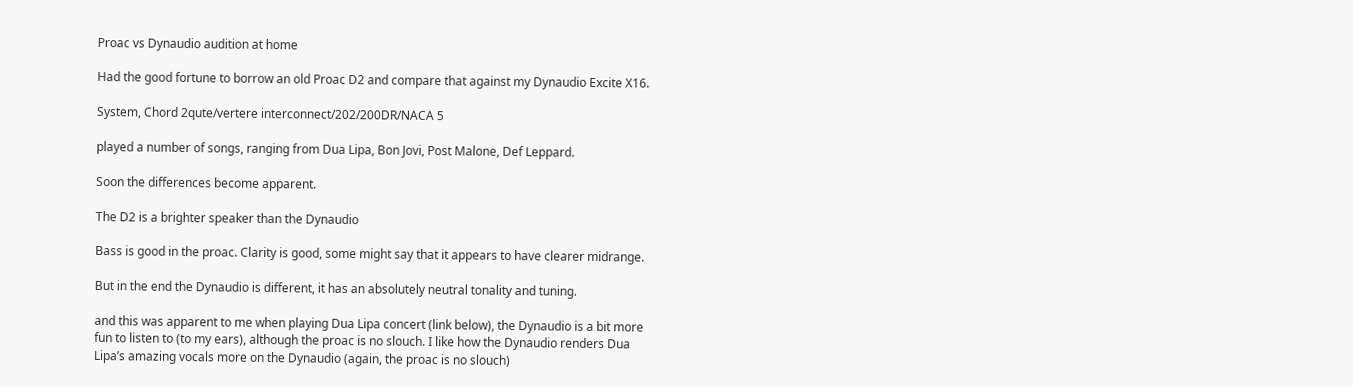Proac vs Dynaudio audition at home

Had the good fortune to borrow an old Proac D2 and compare that against my Dynaudio Excite X16.

System, Chord 2qute/vertere interconnect/202/200DR/NACA 5

played a number of songs, ranging from Dua Lipa, Bon Jovi, Post Malone, Def Leppard.

Soon the differences become apparent.

The D2 is a brighter speaker than the Dynaudio

Bass is good in the proac. Clarity is good, some might say that it appears to have clearer midrange.

But in the end the Dynaudio is different, it has an absolutely neutral tonality and tuning.

and this was apparent to me when playing Dua Lipa concert (link below), the Dynaudio is a bit more fun to listen to (to my ears), although the proac is no slouch. I like how the Dynaudio renders Dua Lipa’s amazing vocals more on the Dynaudio (again, the proac is no slouch)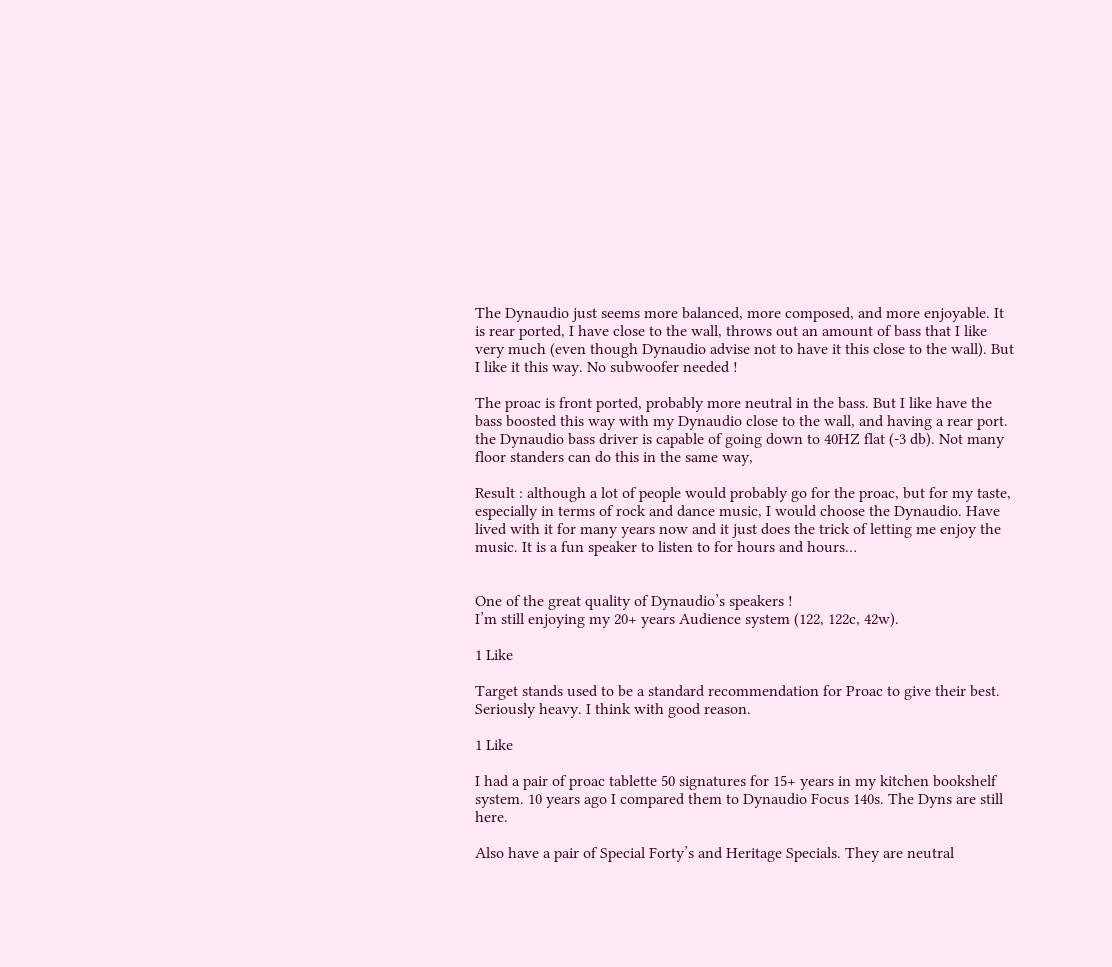The Dynaudio just seems more balanced, more composed, and more enjoyable. It is rear ported, I have close to the wall, throws out an amount of bass that I like very much (even though Dynaudio advise not to have it this close to the wall). But I like it this way. No subwoofer needed !

The proac is front ported, probably more neutral in the bass. But I like have the bass boosted this way with my Dynaudio close to the wall, and having a rear port. the Dynaudio bass driver is capable of going down to 40HZ flat (-3 db). Not many floor standers can do this in the same way,

Result : although a lot of people would probably go for the proac, but for my taste, especially in terms of rock and dance music, I would choose the Dynaudio. Have lived with it for many years now and it just does the trick of letting me enjoy the music. It is a fun speaker to listen to for hours and hours…


One of the great quality of Dynaudio’s speakers !
I’m still enjoying my 20+ years Audience system (122, 122c, 42w).

1 Like

Target stands used to be a standard recommendation for Proac to give their best. Seriously heavy. I think with good reason.

1 Like

I had a pair of proac tablette 50 signatures for 15+ years in my kitchen bookshelf system. 10 years ago I compared them to Dynaudio Focus 140s. The Dyns are still here.

Also have a pair of Special Forty’s and Heritage Specials. They are neutral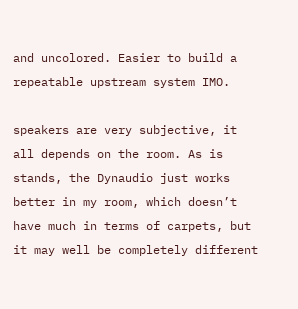and uncolored. Easier to build a repeatable upstream system IMO.

speakers are very subjective, it all depends on the room. As is stands, the Dynaudio just works better in my room, which doesn’t have much in terms of carpets, but it may well be completely different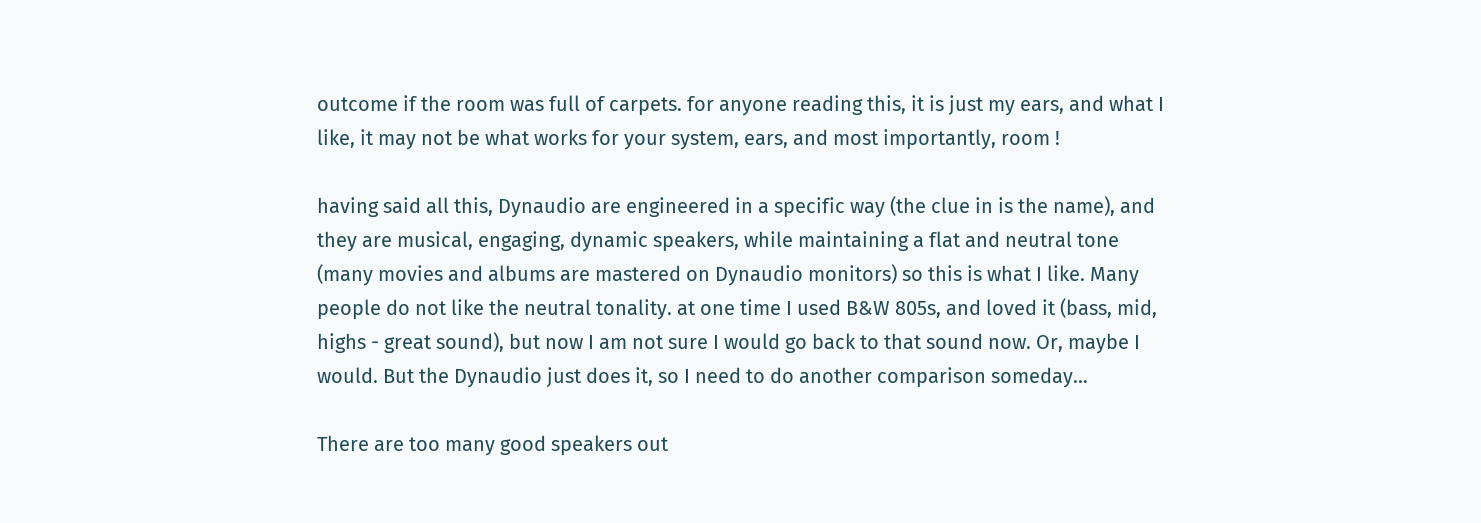outcome if the room was full of carpets. for anyone reading this, it is just my ears, and what I like, it may not be what works for your system, ears, and most importantly, room !

having said all this, Dynaudio are engineered in a specific way (the clue in is the name), and they are musical, engaging, dynamic speakers, while maintaining a flat and neutral tone (many movies and albums are mastered on Dynaudio monitors) so this is what I like. Many people do not like the neutral tonality. at one time I used B&W 805s, and loved it (bass, mid, highs - great sound), but now I am not sure I would go back to that sound now. Or, maybe I would. But the Dynaudio just does it, so I need to do another comparison someday…

There are too many good speakers out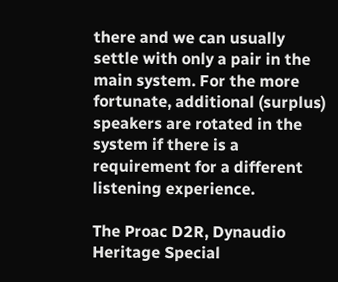there and we can usually settle with only a pair in the main system. For the more fortunate, additional (surplus) speakers are rotated in the system if there is a requirement for a different listening experience.

The Proac D2R, Dynaudio Heritage Special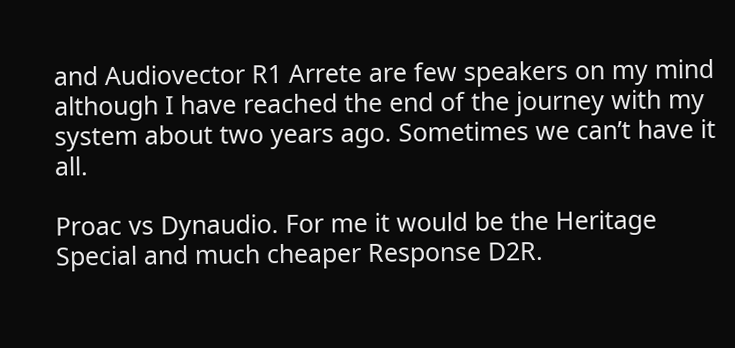and Audiovector R1 Arrete are few speakers on my mind although I have reached the end of the journey with my system about two years ago. Sometimes we can’t have it all.

Proac vs Dynaudio. For me it would be the Heritage Special and much cheaper Response D2R.